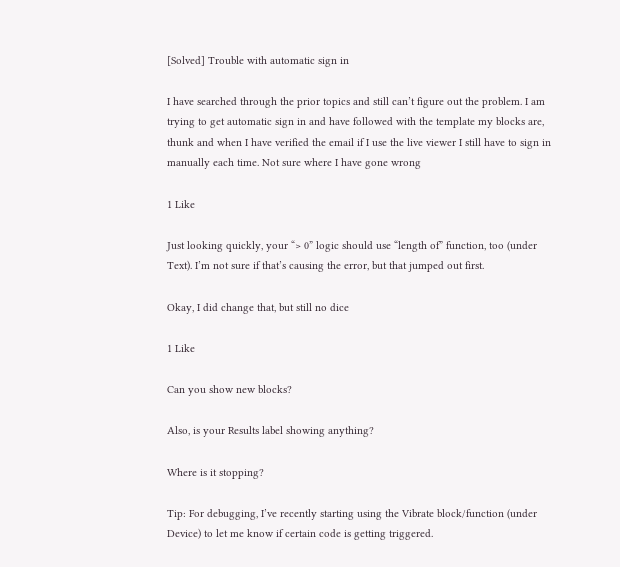[Solved] Trouble with automatic sign in

I have searched through the prior topics and still can’t figure out the problem. I am trying to get automatic sign in and have followed with the template my blocks are, thunk and when I have verified the email if I use the live viewer I still have to sign in manually each time. Not sure where I have gone wrong

1 Like

Just looking quickly, your “> 0” logic should use “length of” function, too (under Text). I’m not sure if that’s causing the error, but that jumped out first.

Okay, I did change that, but still no dice

1 Like

Can you show new blocks?

Also, is your Results label showing anything?

Where is it stopping?

Tip: For debugging, I’ve recently starting using the Vibrate block/function (under Device) to let me know if certain code is getting triggered.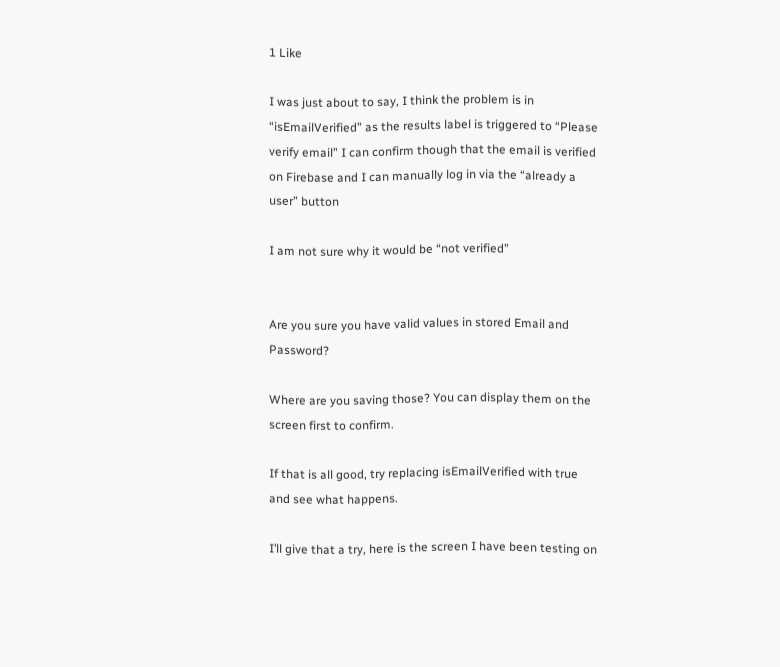1 Like

I was just about to say, I think the problem is in “isEmailVerified” as the results label is triggered to “Please verify email” I can confirm though that the email is verified on Firebase and I can manually log in via the “already a user” button

I am not sure why it would be “not verified”


Are you sure you have valid values in stored Email and Password?

Where are you saving those? You can display them on the screen first to confirm.

If that is all good, try replacing isEmailVerified with true and see what happens.

I’ll give that a try, here is the screen I have been testing on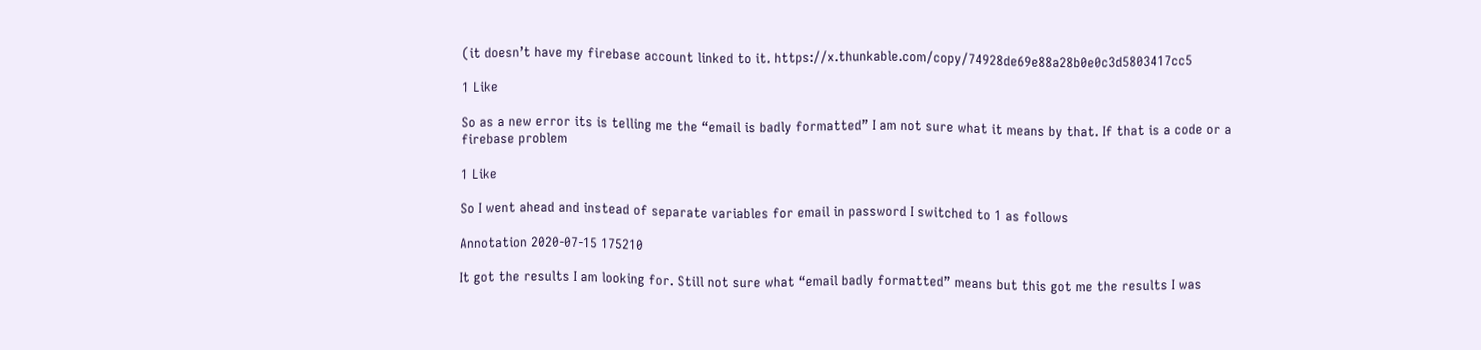(it doesn’t have my firebase account linked to it. https://x.thunkable.com/copy/74928de69e88a28b0e0c3d5803417cc5

1 Like

So as a new error its is telling me the “email is badly formatted” I am not sure what it means by that. If that is a code or a firebase problem

1 Like

So I went ahead and instead of separate variables for email in password I switched to 1 as follows

Annotation 2020-07-15 175210

It got the results I am looking for. Still not sure what “email badly formatted” means but this got me the results I was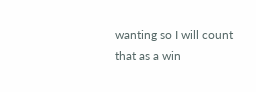wanting so I will count that as a win